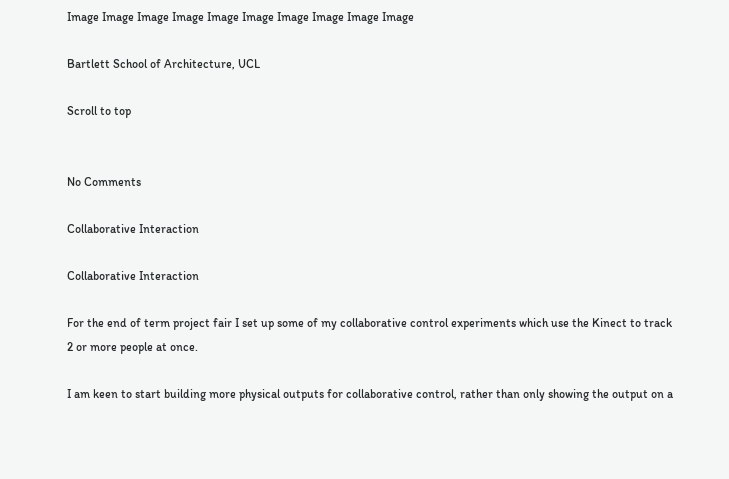Image Image Image Image Image Image Image Image Image Image

Bartlett School of Architecture, UCL

Scroll to top


No Comments

Collaborative Interaction

Collaborative Interaction

For the end of term project fair I set up some of my collaborative control experiments which use the Kinect to track 2 or more people at once.

I am keen to start building more physical outputs for collaborative control, rather than only showing the output on a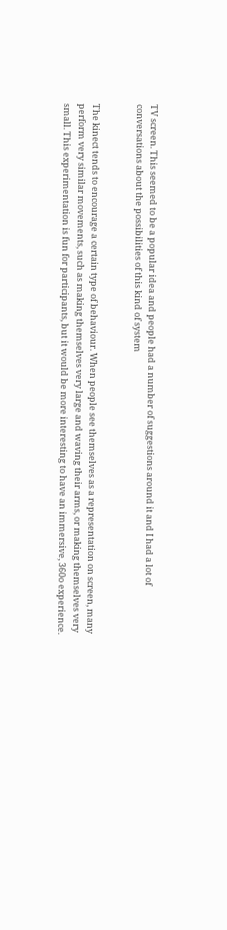TV screen. This seemed to be a popular idea and people had a number of suggestions around it and I had a lot of conversations about the possibilities of this kind of system


The kinect tends to encourage a certain type of behaviour. When people see themselves as a representation on screen, many perform very similar movements, such as making themselves very large and waving their arms, or making themselves very small. This experimentation is fun for participants, but it would be more interesting to have an immersive, 360o experience.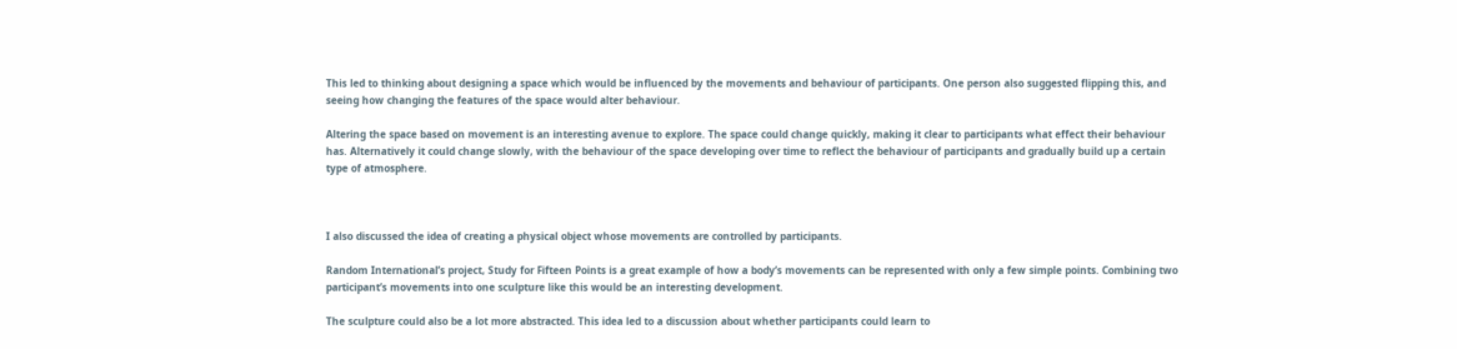This led to thinking about designing a space which would be influenced by the movements and behaviour of participants. One person also suggested flipping this, and seeing how changing the features of the space would alter behaviour.

Altering the space based on movement is an interesting avenue to explore. The space could change quickly, making it clear to participants what effect their behaviour has. Alternatively it could change slowly, with the behaviour of the space developing over time to reflect the behaviour of participants and gradually build up a certain type of atmosphere.



I also discussed the idea of creating a physical object whose movements are controlled by participants.

Random International’s project, Study for Fifteen Points is a great example of how a body’s movements can be represented with only a few simple points. Combining two participant’s movements into one sculpture like this would be an interesting development.

The sculpture could also be a lot more abstracted. This idea led to a discussion about whether participants could learn to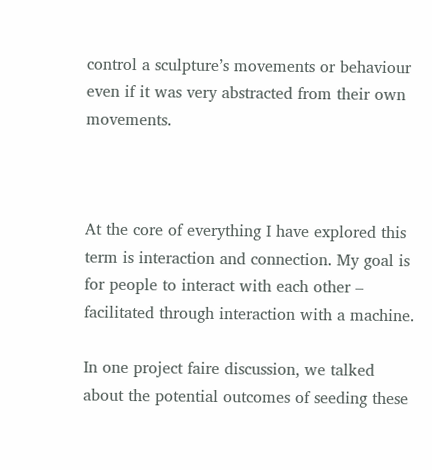control a sculpture’s movements or behaviour even if it was very abstracted from their own movements.



At the core of everything I have explored this term is interaction and connection. My goal is for people to interact with each other – facilitated through interaction with a machine.

In one project faire discussion, we talked about the potential outcomes of seeding these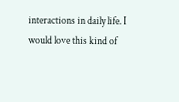interactions in daily life. I would love this kind of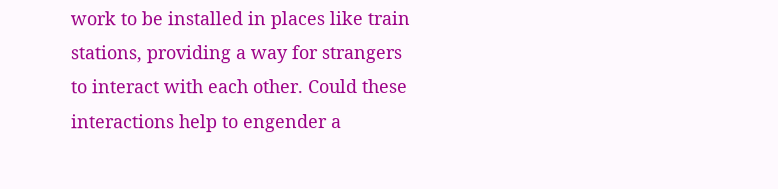work to be installed in places like train stations, providing a way for strangers to interact with each other. Could these interactions help to engender a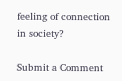feeling of connection in society?

Submit a Comment